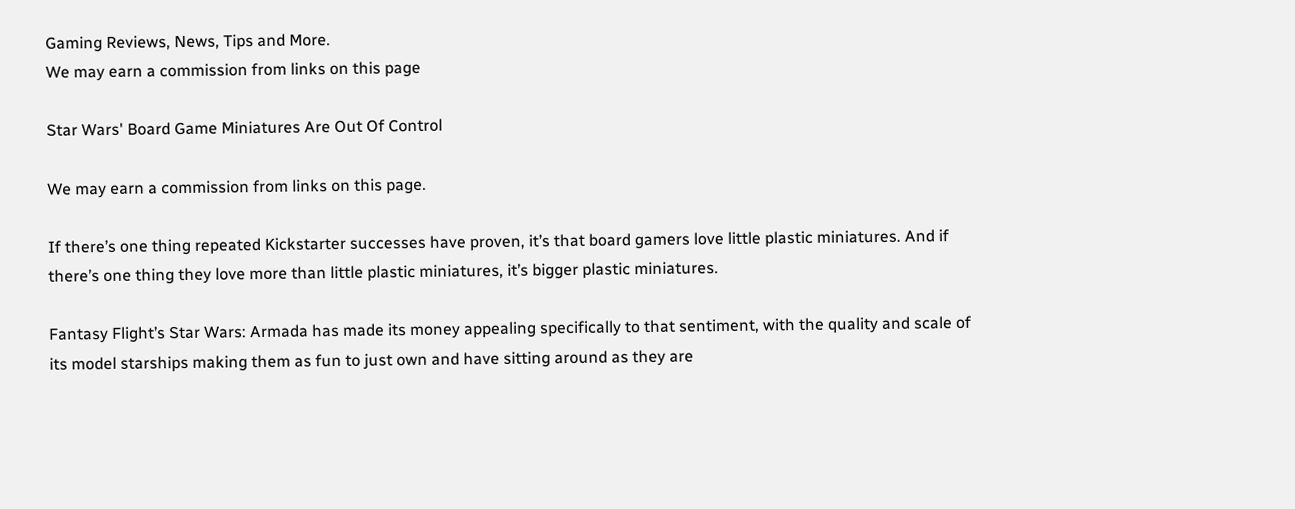Gaming Reviews, News, Tips and More.
We may earn a commission from links on this page

Star Wars' Board Game Miniatures Are Out Of Control

We may earn a commission from links on this page.

If there’s one thing repeated Kickstarter successes have proven, it’s that board gamers love little plastic miniatures. And if there’s one thing they love more than little plastic miniatures, it’s bigger plastic miniatures.

Fantasy Flight’s Star Wars: Armada has made its money appealing specifically to that sentiment, with the quality and scale of its model starships making them as fun to just own and have sitting around as they are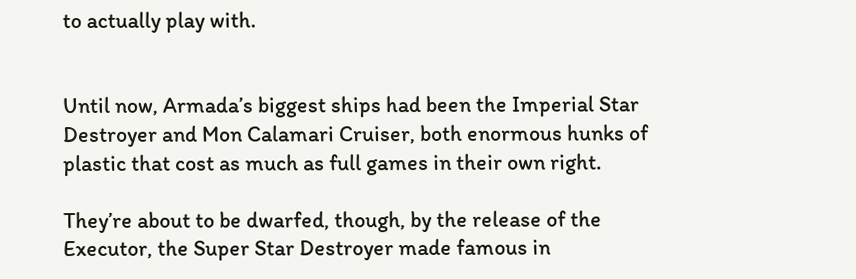to actually play with.


Until now, Armada’s biggest ships had been the Imperial Star Destroyer and Mon Calamari Cruiser, both enormous hunks of plastic that cost as much as full games in their own right.

They’re about to be dwarfed, though, by the release of the Executor, the Super Star Destroyer made famous in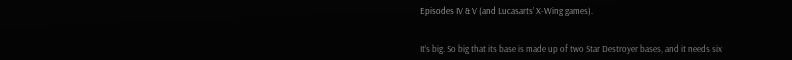Episodes IV & V (and Lucasarts’ X-Wing games).


It’s big. So big that its base is made up of two Star Destroyer bases, and it needs six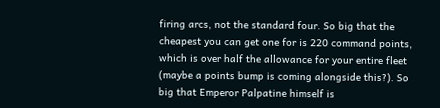firing arcs, not the standard four. So big that the cheapest you can get one for is 220 command points, which is over half the allowance for your entire fleet (maybe a points bump is coming alongside this?). So big that Emperor Palpatine himself is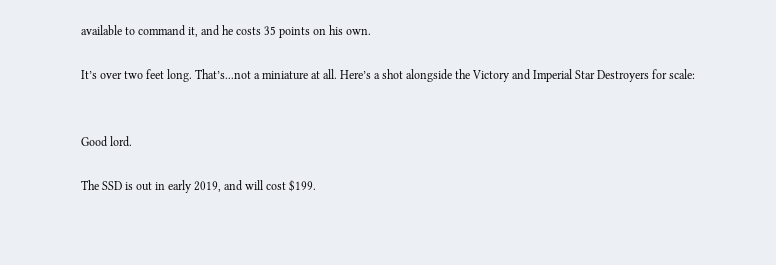available to command it, and he costs 35 points on his own.

It’s over two feet long. That’s...not a miniature at all. Here’s a shot alongside the Victory and Imperial Star Destroyers for scale:


Good lord.

The SSD is out in early 2019, and will cost $199.